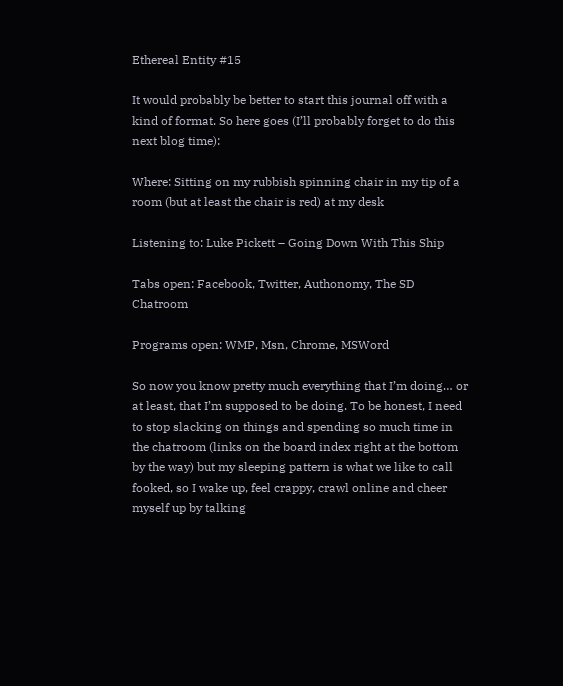Ethereal Entity #15

It would probably be better to start this journal off with a kind of format. So here goes (I’ll probably forget to do this next blog time):

Where: Sitting on my rubbish spinning chair in my tip of a room (but at least the chair is red) at my desk

Listening to: Luke Pickett – Going Down With This Ship

Tabs open: Facebook, Twitter, Authonomy, The SD Chatroom

Programs open: WMP, Msn, Chrome, MSWord

So now you know pretty much everything that I’m doing… or at least, that I’m supposed to be doing. To be honest, I need to stop slacking on things and spending so much time in the chatroom (links on the board index right at the bottom by the way) but my sleeping pattern is what we like to call fooked, so I wake up, feel crappy, crawl online and cheer myself up by talking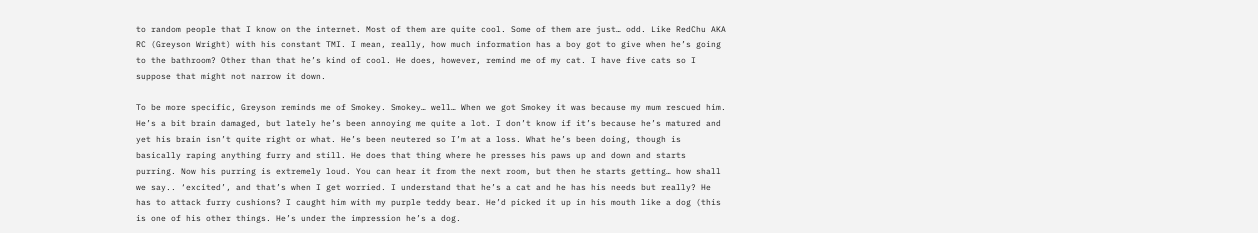to random people that I know on the internet. Most of them are quite cool. Some of them are just… odd. Like RedChu AKA RC (Greyson Wright) with his constant TMI. I mean, really, how much information has a boy got to give when he’s going to the bathroom? Other than that he’s kind of cool. He does, however, remind me of my cat. I have five cats so I suppose that might not narrow it down.

To be more specific, Greyson reminds me of Smokey. Smokey… well… When we got Smokey it was because my mum rescued him. He’s a bit brain damaged, but lately he’s been annoying me quite a lot. I don’t know if it’s because he’s matured and yet his brain isn’t quite right or what. He’s been neutered so I’m at a loss. What he’s been doing, though is basically raping anything furry and still. He does that thing where he presses his paws up and down and starts purring. Now his purring is extremely loud. You can hear it from the next room, but then he starts getting… how shall we say.. ‘excited’, and that’s when I get worried. I understand that he’s a cat and he has his needs but really? He has to attack furry cushions? I caught him with my purple teddy bear. He’d picked it up in his mouth like a dog (this is one of his other things. He’s under the impression he’s a dog.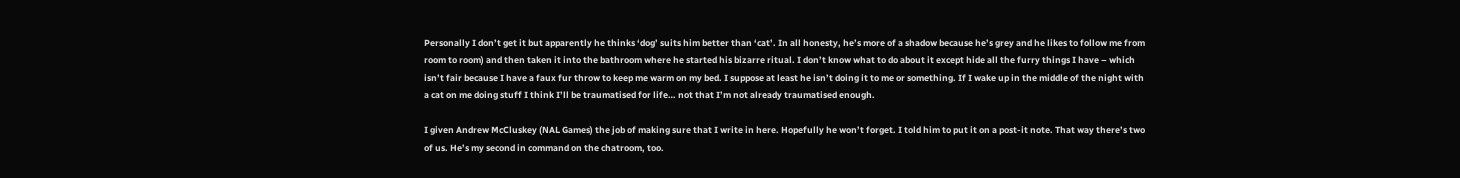Personally I don’t get it but apparently he thinks ‘dog’ suits him better than ‘cat’. In all honesty, he’s more of a shadow because he’s grey and he likes to follow me from room to room) and then taken it into the bathroom where he started his bizarre ritual. I don’t know what to do about it except hide all the furry things I have – which isn’t fair because I have a faux fur throw to keep me warm on my bed. I suppose at least he isn’t doing it to me or something. If I wake up in the middle of the night with a cat on me doing stuff I think I’ll be traumatised for life… not that I’m not already traumatised enough.

I given Andrew McCluskey (NAL Games) the job of making sure that I write in here. Hopefully he won’t forget. I told him to put it on a post-it note. That way there’s two of us. He’s my second in command on the chatroom, too.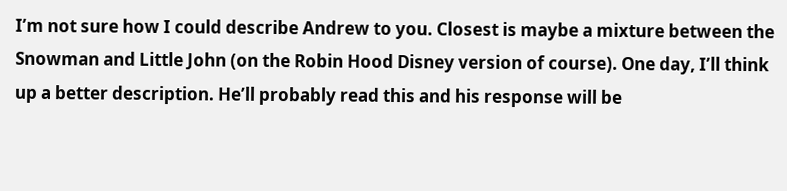I’m not sure how I could describe Andrew to you. Closest is maybe a mixture between the Snowman and Little John (on the Robin Hood Disney version of course). One day, I’ll think up a better description. He’ll probably read this and his response will be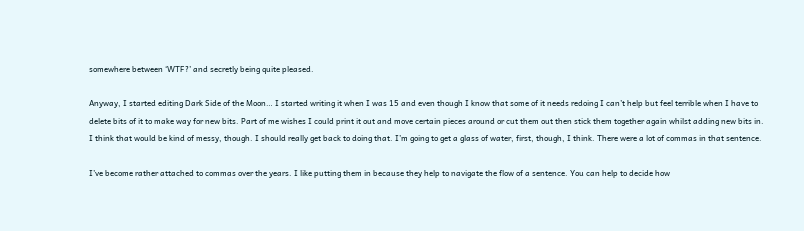somewhere between ‘WTF?’ and secretly being quite pleased.

Anyway, I started editing Dark Side of the Moon… I started writing it when I was 15 and even though I know that some of it needs redoing I can’t help but feel terrible when I have to delete bits of it to make way for new bits. Part of me wishes I could print it out and move certain pieces around or cut them out then stick them together again whilst adding new bits in. I think that would be kind of messy, though. I should really get back to doing that. I’m going to get a glass of water, first, though, I think. There were a lot of commas in that sentence.

I’ve become rather attached to commas over the years. I like putting them in because they help to navigate the flow of a sentence. You can help to decide how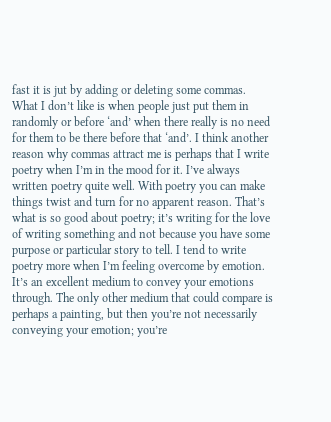fast it is jut by adding or deleting some commas. What I don’t like is when people just put them in randomly or before ‘and’ when there really is no need for them to be there before that ‘and’. I think another reason why commas attract me is perhaps that I write poetry when I’m in the mood for it. I’ve always written poetry quite well. With poetry you can make things twist and turn for no apparent reason. That’s what is so good about poetry; it’s writing for the love of writing something and not because you have some purpose or particular story to tell. I tend to write poetry more when I’m feeling overcome by emotion. It’s an excellent medium to convey your emotions through. The only other medium that could compare is perhaps a painting, but then you’re not necessarily conveying your emotion; you’re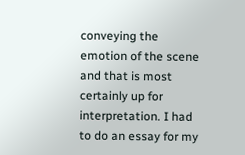conveying the emotion of the scene and that is most certainly up for interpretation. I had to do an essay for my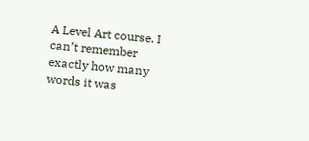A Level Art course. I can’t remember exactly how many words it was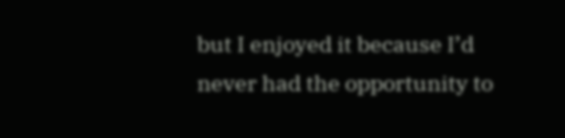but I enjoyed it because I’d never had the opportunity to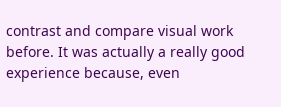contrast and compare visual work before. It was actually a really good experience because, even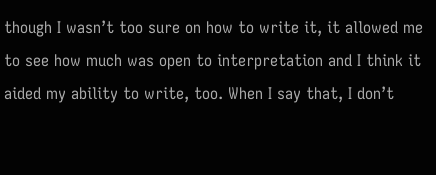though I wasn’t too sure on how to write it, it allowed me to see how much was open to interpretation and I think it aided my ability to write, too. When I say that, I don’t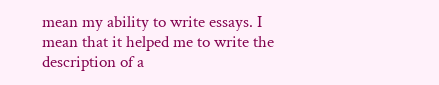mean my ability to write essays. I mean that it helped me to write the description of a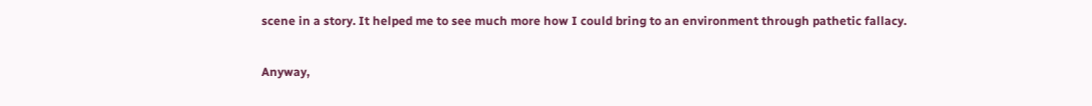scene in a story. It helped me to see much more how I could bring to an environment through pathetic fallacy.

Anyway,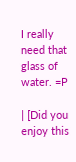I really need that glass of water. =P

| [Did you enjoy this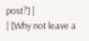post?] |
| [Why not leave a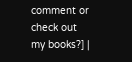comment or check out my books?] |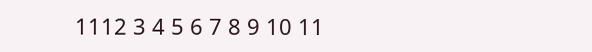1112 3 4 5 6 7 8 9 10 11